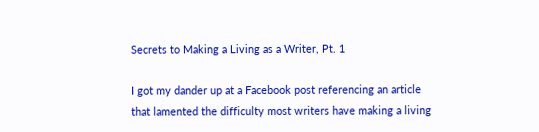Secrets to Making a Living as a Writer, Pt. 1

I got my dander up at a Facebook post referencing an article that lamented the difficulty most writers have making a living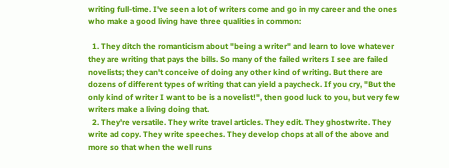writing full-time. I've seen a lot of writers come and go in my career and the ones who make a good living have three qualities in common:

  1. They ditch the romanticism about "being a writer" and learn to love whatever they are writing that pays the bills. So many of the failed writers I see are failed novelists; they can't conceive of doing any other kind of writing. But there are dozens of different types of writing that can yield a paycheck. If you cry, "But the only kind of writer I want to be is a novelist!", then good luck to you, but very few writers make a living doing that.
  2. They're versatile. They write travel articles. They edit. They ghostwrite. They write ad copy. They write speeches. They develop chops at all of the above and more so that when the well runs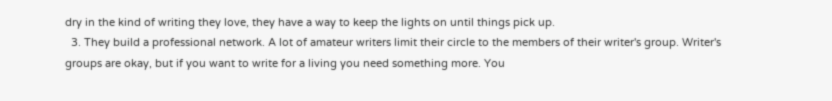dry in the kind of writing they love, they have a way to keep the lights on until things pick up.
  3. They build a professional network. A lot of amateur writers limit their circle to the members of their writer's group. Writer's groups are okay, but if you want to write for a living you need something more. You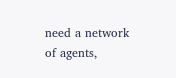need a network of agents,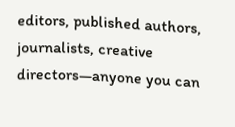editors, published authors, journalists, creative directors—anyone you can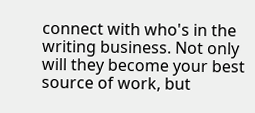connect with who's in the writing business. Not only will they become your best source of work, but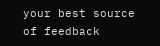your best source of feedback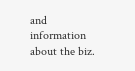and information about the biz.